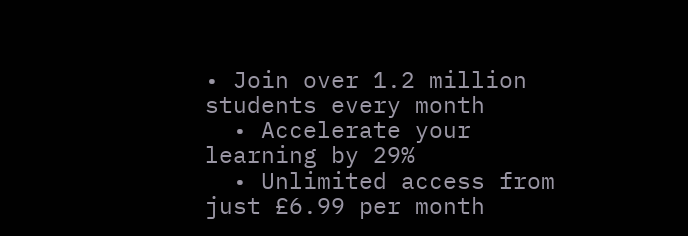• Join over 1.2 million students every month
  • Accelerate your learning by 29%
  • Unlimited access from just £6.99 per month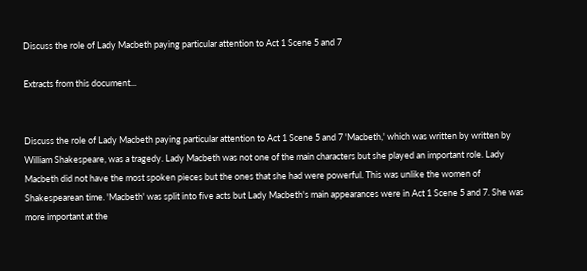Discuss the role of Lady Macbeth paying particular attention to Act 1 Scene 5 and 7

Extracts from this document...


Discuss the role of Lady Macbeth paying particular attention to Act 1 Scene 5 and 7 'Macbeth,' which was written by written by William Shakespeare, was a tragedy. Lady Macbeth was not one of the main characters but she played an important role. Lady Macbeth did not have the most spoken pieces but the ones that she had were powerful. This was unlike the women of Shakespearean time. 'Macbeth' was split into five acts but Lady Macbeth's main appearances were in Act 1 Scene 5 and 7. She was more important at the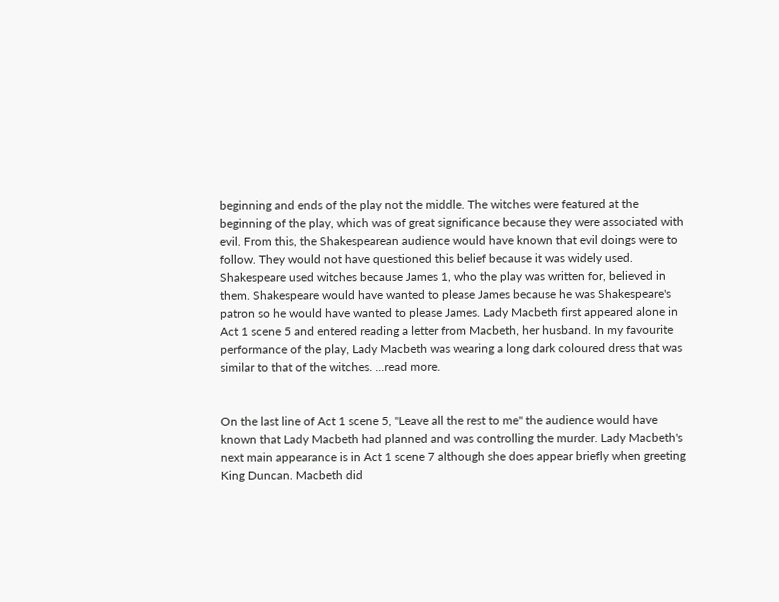beginning and ends of the play not the middle. The witches were featured at the beginning of the play, which was of great significance because they were associated with evil. From this, the Shakespearean audience would have known that evil doings were to follow. They would not have questioned this belief because it was widely used. Shakespeare used witches because James 1, who the play was written for, believed in them. Shakespeare would have wanted to please James because he was Shakespeare's patron so he would have wanted to please James. Lady Macbeth first appeared alone in Act 1 scene 5 and entered reading a letter from Macbeth, her husband. In my favourite performance of the play, Lady Macbeth was wearing a long dark coloured dress that was similar to that of the witches. ...read more.


On the last line of Act 1 scene 5, "Leave all the rest to me" the audience would have known that Lady Macbeth had planned and was controlling the murder. Lady Macbeth's next main appearance is in Act 1 scene 7 although she does appear briefly when greeting King Duncan. Macbeth did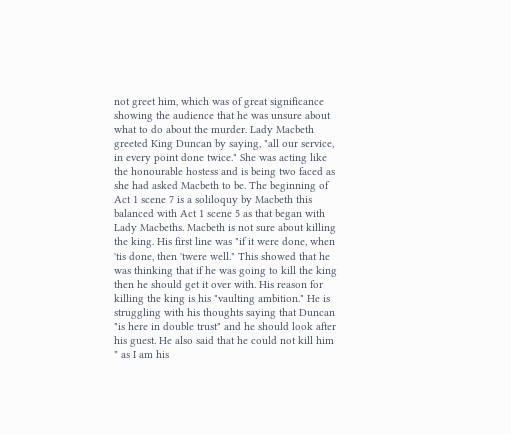not greet him, which was of great significance showing the audience that he was unsure about what to do about the murder. Lady Macbeth greeted King Duncan by saying, "all our service, in every point done twice." She was acting like the honourable hostess and is being two faced as she had asked Macbeth to be. The beginning of Act 1 scene 7 is a soliloquy by Macbeth this balanced with Act 1 scene 5 as that began with Lady Macbeths. Macbeth is not sure about killing the king. His first line was "if it were done, when 'tis done, then 'twere well." This showed that he was thinking that if he was going to kill the king then he should get it over with. His reason for killing the king is his "vaulting ambition." He is struggling with his thoughts saying that Duncan "is here in double trust" and he should look after his guest. He also said that he could not kill him " as I am his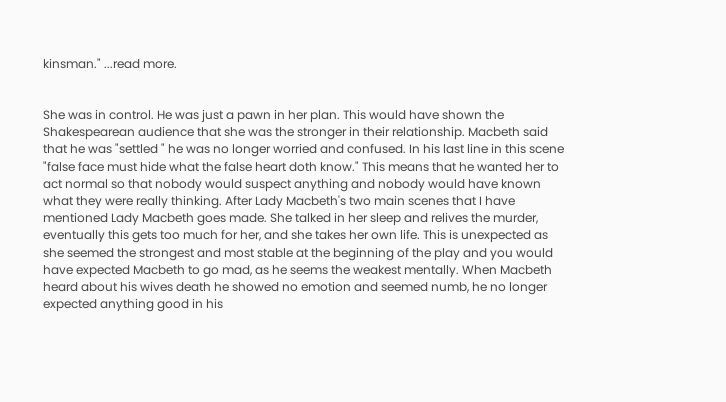kinsman." ...read more.


She was in control. He was just a pawn in her plan. This would have shown the Shakespearean audience that she was the stronger in their relationship. Macbeth said that he was "settled " he was no longer worried and confused. In his last line in this scene "false face must hide what the false heart doth know." This means that he wanted her to act normal so that nobody would suspect anything and nobody would have known what they were really thinking. After Lady Macbeth's two main scenes that I have mentioned Lady Macbeth goes made. She talked in her sleep and relives the murder, eventually this gets too much for her, and she takes her own life. This is unexpected as she seemed the strongest and most stable at the beginning of the play and you would have expected Macbeth to go mad, as he seems the weakest mentally. When Macbeth heard about his wives death he showed no emotion and seemed numb, he no longer expected anything good in his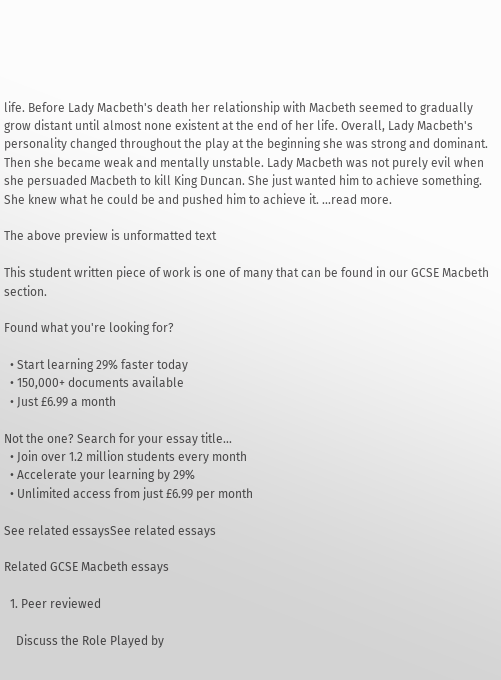life. Before Lady Macbeth's death her relationship with Macbeth seemed to gradually grow distant until almost none existent at the end of her life. Overall, Lady Macbeth's personality changed throughout the play at the beginning she was strong and dominant. Then she became weak and mentally unstable. Lady Macbeth was not purely evil when she persuaded Macbeth to kill King Duncan. She just wanted him to achieve something. She knew what he could be and pushed him to achieve it. ...read more.

The above preview is unformatted text

This student written piece of work is one of many that can be found in our GCSE Macbeth section.

Found what you're looking for?

  • Start learning 29% faster today
  • 150,000+ documents available
  • Just £6.99 a month

Not the one? Search for your essay title...
  • Join over 1.2 million students every month
  • Accelerate your learning by 29%
  • Unlimited access from just £6.99 per month

See related essaysSee related essays

Related GCSE Macbeth essays

  1. Peer reviewed

    Discuss the Role Played by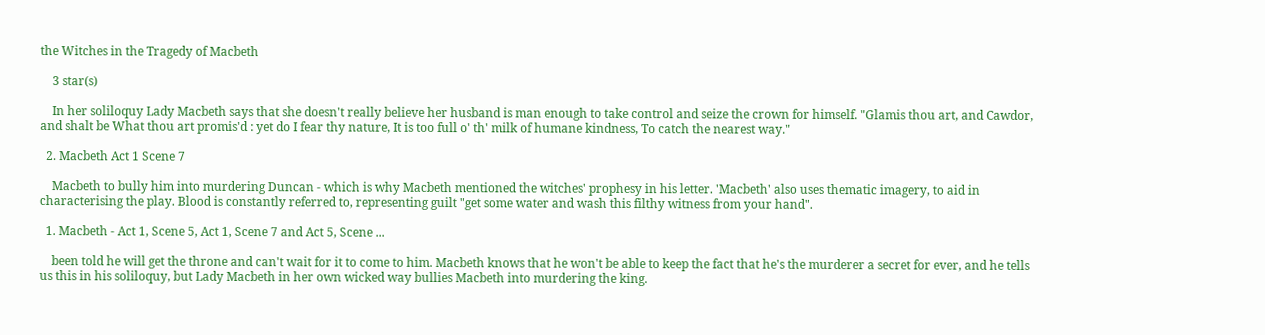the Witches in the Tragedy of Macbeth

    3 star(s)

    In her soliloquy Lady Macbeth says that she doesn't really believe her husband is man enough to take control and seize the crown for himself. "Glamis thou art, and Cawdor, and shalt be What thou art promis'd : yet do I fear thy nature, It is too full o' th' milk of humane kindness, To catch the nearest way."

  2. Macbeth Act 1 Scene 7

    Macbeth to bully him into murdering Duncan - which is why Macbeth mentioned the witches' prophesy in his letter. 'Macbeth' also uses thematic imagery, to aid in characterising the play. Blood is constantly referred to, representing guilt "get some water and wash this filthy witness from your hand".

  1. Macbeth - Act 1, Scene 5, Act 1, Scene 7 and Act 5, Scene ...

    been told he will get the throne and can't wait for it to come to him. Macbeth knows that he won't be able to keep the fact that he's the murderer a secret for ever, and he tells us this in his soliloquy, but Lady Macbeth in her own wicked way bullies Macbeth into murdering the king.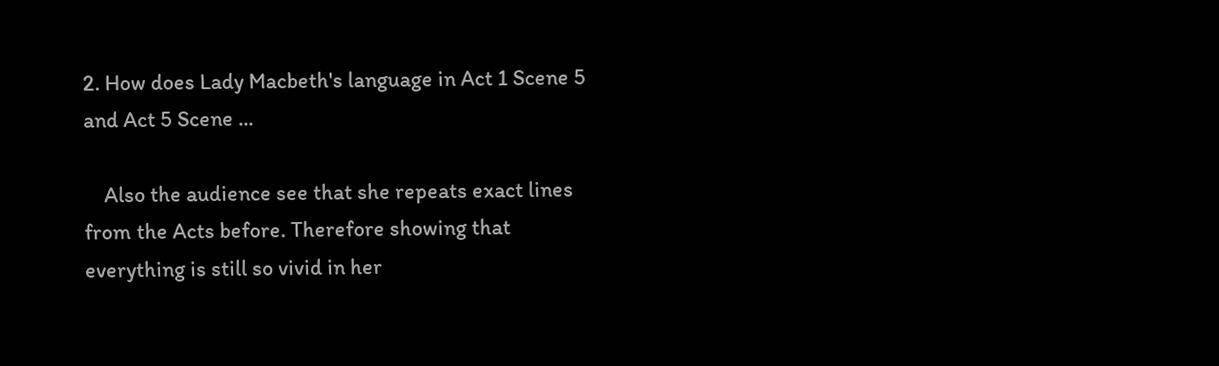2. How does Lady Macbeth's language in Act 1 Scene 5 and Act 5 Scene ...

    Also the audience see that she repeats exact lines from the Acts before. Therefore showing that everything is still so vivid in her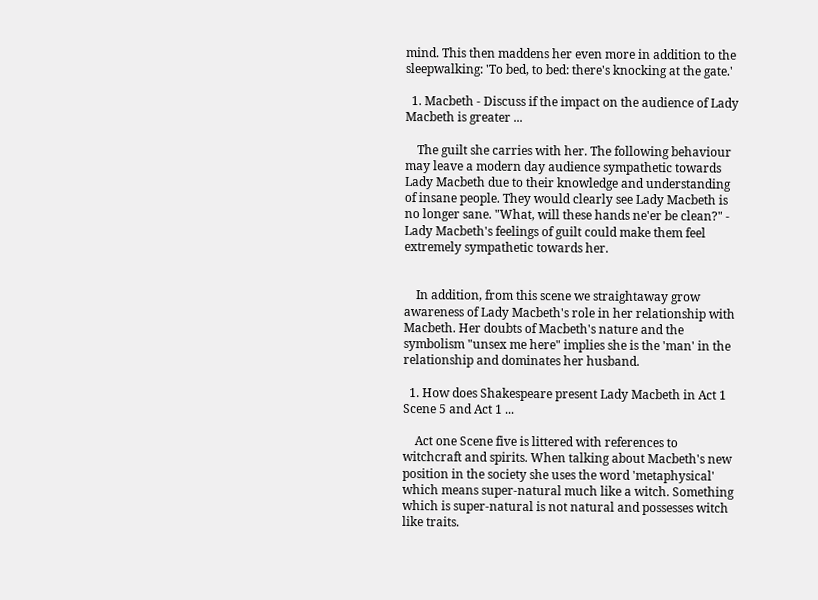mind. This then maddens her even more in addition to the sleepwalking: 'To bed, to bed: there's knocking at the gate.'

  1. Macbeth - Discuss if the impact on the audience of Lady Macbeth is greater ...

    The guilt she carries with her. The following behaviour may leave a modern day audience sympathetic towards Lady Macbeth due to their knowledge and understanding of insane people. They would clearly see Lady Macbeth is no longer sane. "What, will these hands ne'er be clean?" - Lady Macbeth's feelings of guilt could make them feel extremely sympathetic towards her.


    In addition, from this scene we straightaway grow awareness of Lady Macbeth's role in her relationship with Macbeth. Her doubts of Macbeth's nature and the symbolism "unsex me here" implies she is the 'man' in the relationship and dominates her husband.

  1. How does Shakespeare present Lady Macbeth in Act 1 Scene 5 and Act 1 ...

    Act one Scene five is littered with references to witchcraft and spirits. When talking about Macbeth's new position in the society she uses the word 'metaphysical' which means super-natural much like a witch. Something which is super-natural is not natural and possesses witch like traits.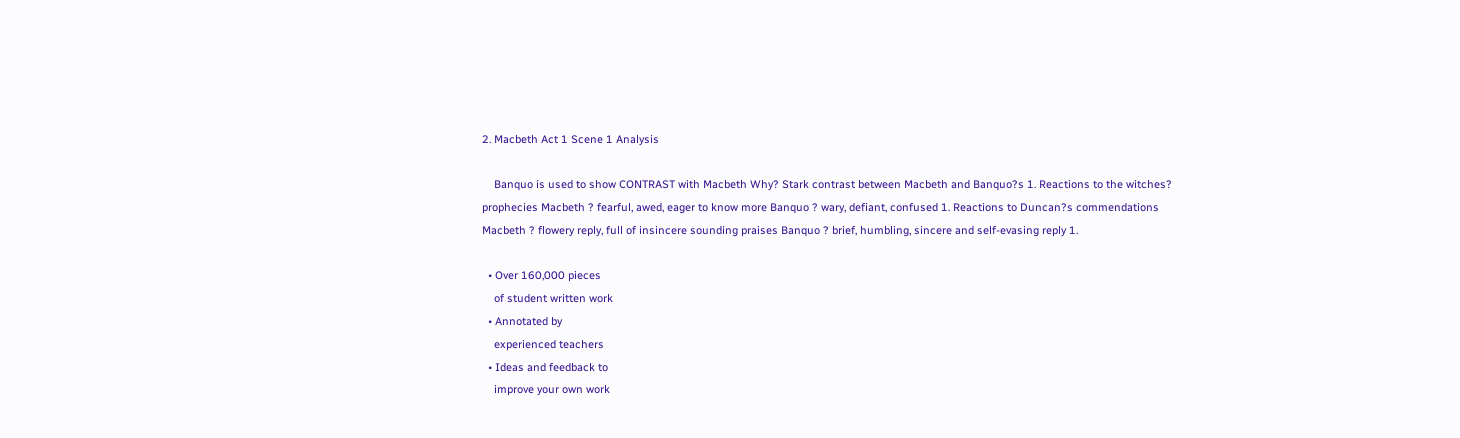2. Macbeth Act 1 Scene 1 Analysis

    Banquo is used to show CONTRAST with Macbeth Why? Stark contrast between Macbeth and Banquo?s 1. Reactions to the witches? prophecies Macbeth ? fearful, awed, eager to know more Banquo ? wary, defiant, confused 1. Reactions to Duncan?s commendations Macbeth ? flowery reply, full of insincere sounding praises Banquo ? brief, humbling, sincere and self-evasing reply 1.

  • Over 160,000 pieces
    of student written work
  • Annotated by
    experienced teachers
  • Ideas and feedback to
    improve your own work